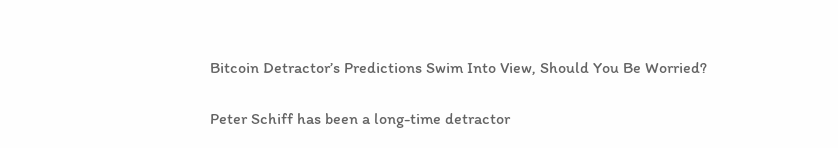Bitcoin Detractor’s Predictions Swim Into View, Should You Be Worried?

Peter Schiff has been a long-time detractor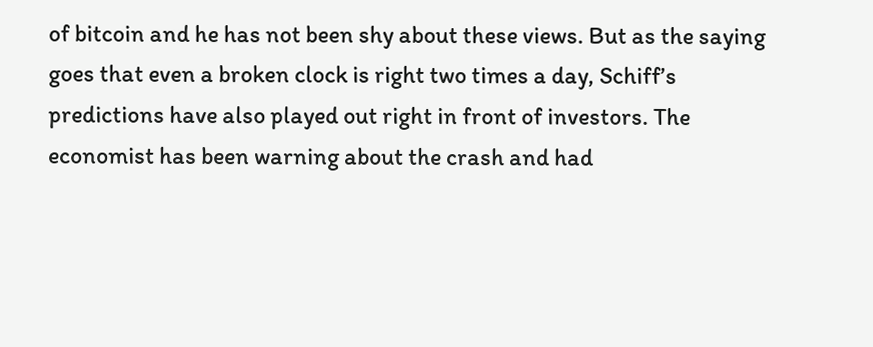of bitcoin and he has not been shy about these views. But as the saying goes that even a broken clock is right two times a day, Schiff’s predictions have also played out right in front of investors. The economist has been warning about the crash and had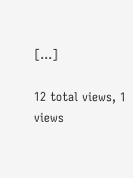[…]

12 total views, 1 views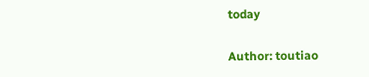today

Author: toutiao